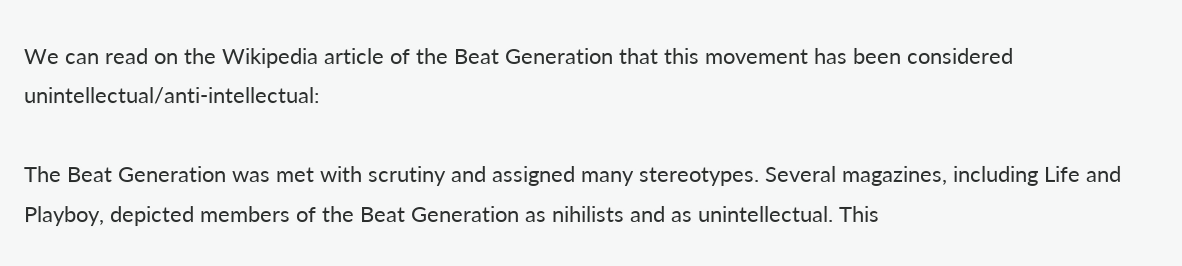We can read on the Wikipedia article of the Beat Generation that this movement has been considered unintellectual/anti-intellectual:

The Beat Generation was met with scrutiny and assigned many stereotypes. Several magazines, including Life and Playboy, depicted members of the Beat Generation as nihilists and as unintellectual. This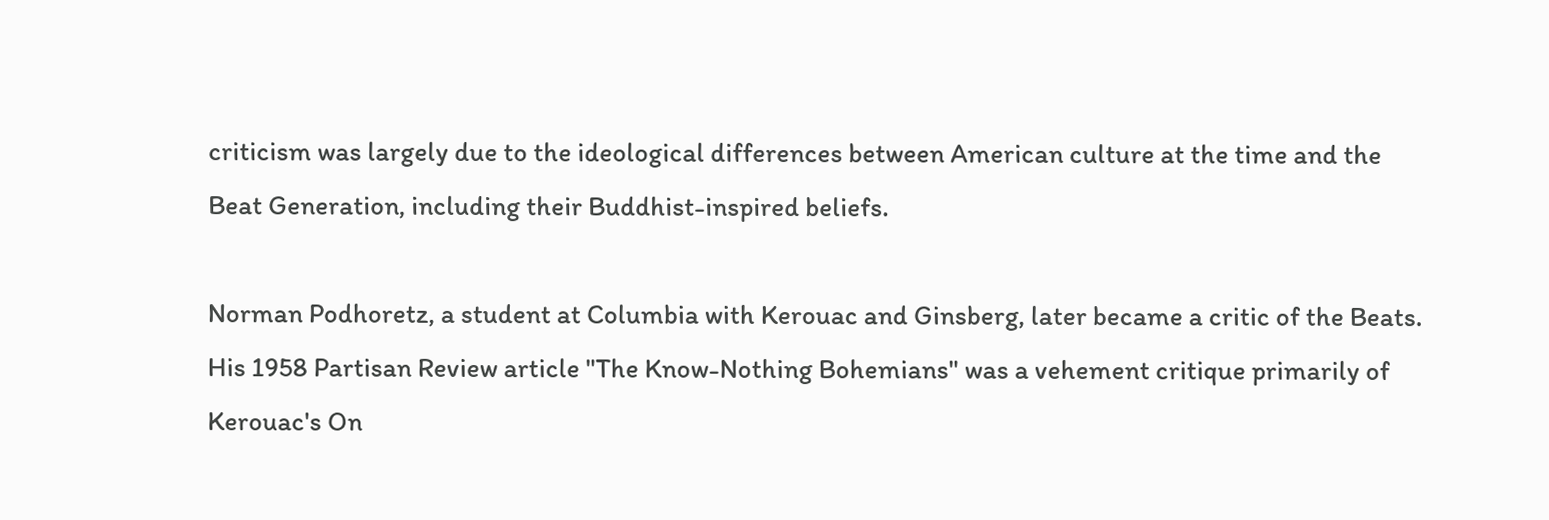criticism was largely due to the ideological differences between American culture at the time and the Beat Generation, including their Buddhist-inspired beliefs.

Norman Podhoretz, a student at Columbia with Kerouac and Ginsberg, later became a critic of the Beats. His 1958 Partisan Review article "The Know-Nothing Bohemians" was a vehement critique primarily of Kerouac's On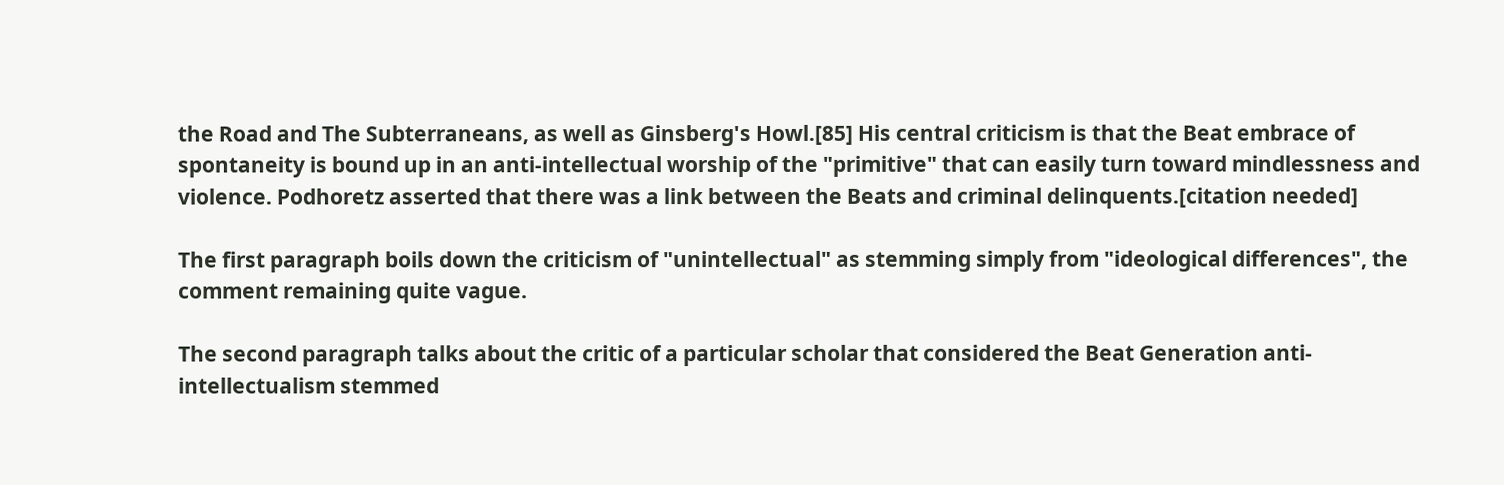the Road and The Subterraneans, as well as Ginsberg's Howl.[85] His central criticism is that the Beat embrace of spontaneity is bound up in an anti-intellectual worship of the "primitive" that can easily turn toward mindlessness and violence. Podhoretz asserted that there was a link between the Beats and criminal delinquents.[citation needed]

The first paragraph boils down the criticism of "unintellectual" as stemming simply from "ideological differences", the comment remaining quite vague.

The second paragraph talks about the critic of a particular scholar that considered the Beat Generation anti-intellectualism stemmed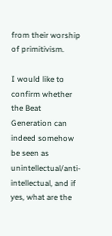from their worship of primitivism.

I would like to confirm whether the Beat Generation can indeed somehow be seen as unintellectual/anti-intellectual, and if yes, what are the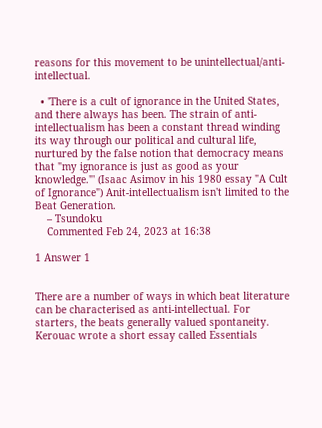reasons for this movement to be unintellectual/anti-intellectual.

  • 'There is a cult of ignorance in the United States, and there always has been. The strain of anti-intellectualism has been a constant thread winding its way through our political and cultural life, nurtured by the false notion that democracy means that "my ignorance is just as good as your knowledge."' (Isaac Asimov in his 1980 essay "A Cult of Ignorance") Anit-intellectualism isn't limited to the Beat Generation.
    – Tsundoku
    Commented Feb 24, 2023 at 16:38

1 Answer 1


There are a number of ways in which beat literature can be characterised as anti-intellectual. For starters, the beats generally valued spontaneity. Kerouac wrote a short essay called Essentials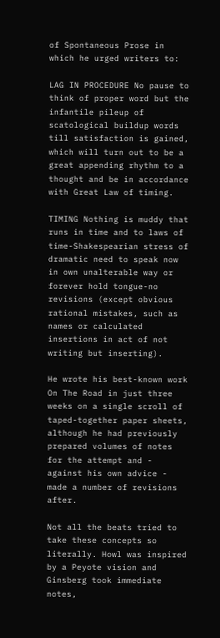of Spontaneous Prose in which he urged writers to:

LAG IN PROCEDURE No pause to think of proper word but the infantile pileup of scatological buildup words till satisfaction is gained, which will turn out to be a great appending rhythm to a thought and be in accordance with Great Law of timing.

TIMING Nothing is muddy that runs in time and to laws of time-Shakespearian stress of dramatic need to speak now in own unalterable way or forever hold tongue-no revisions (except obvious rational mistakes, such as names or calculated insertions in act of not writing but inserting).

He wrote his best-known work On The Road in just three weeks on a single scroll of taped-together paper sheets, although he had previously prepared volumes of notes for the attempt and - against his own advice - made a number of revisions after.

Not all the beats tried to take these concepts so literally. Howl was inspired by a Peyote vision and Ginsberg took immediate notes,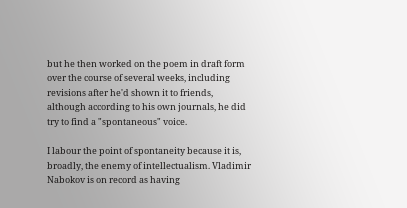but he then worked on the poem in draft form over the course of several weeks, including revisions after he'd shown it to friends, although according to his own journals, he did try to find a "spontaneous" voice.

I labour the point of spontaneity because it is, broadly, the enemy of intellectualism. Vladimir Nabokov is on record as having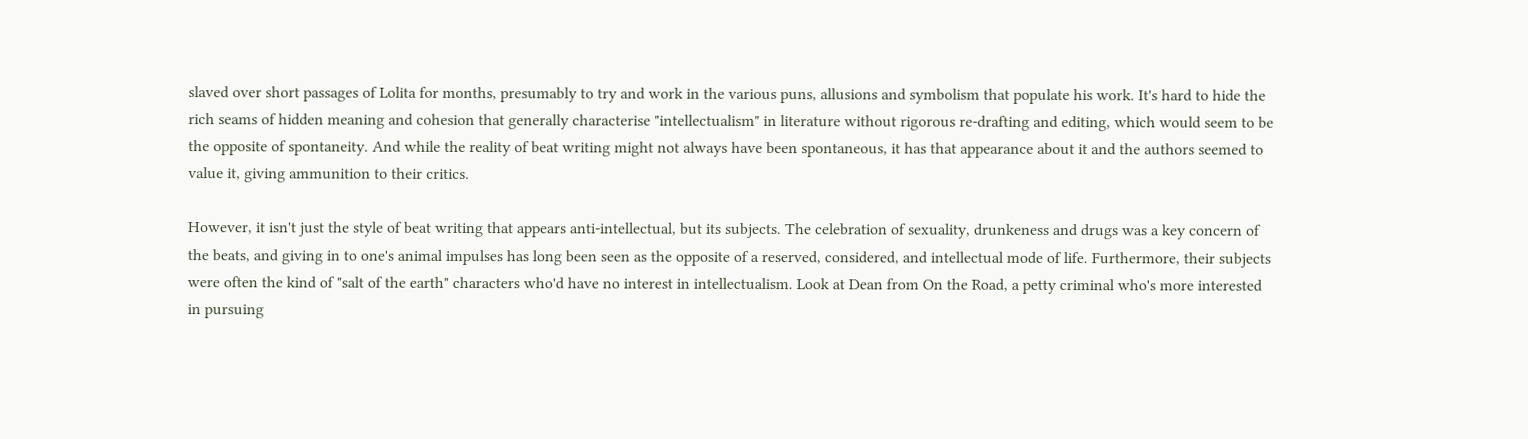slaved over short passages of Lolita for months, presumably to try and work in the various puns, allusions and symbolism that populate his work. It's hard to hide the rich seams of hidden meaning and cohesion that generally characterise "intellectualism" in literature without rigorous re-drafting and editing, which would seem to be the opposite of spontaneity. And while the reality of beat writing might not always have been spontaneous, it has that appearance about it and the authors seemed to value it, giving ammunition to their critics.

However, it isn't just the style of beat writing that appears anti-intellectual, but its subjects. The celebration of sexuality, drunkeness and drugs was a key concern of the beats, and giving in to one's animal impulses has long been seen as the opposite of a reserved, considered, and intellectual mode of life. Furthermore, their subjects were often the kind of "salt of the earth" characters who'd have no interest in intellectualism. Look at Dean from On the Road, a petty criminal who's more interested in pursuing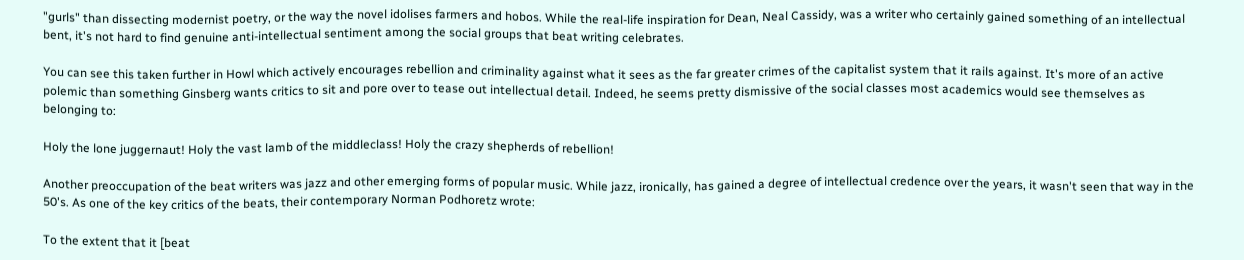"gurls" than dissecting modernist poetry, or the way the novel idolises farmers and hobos. While the real-life inspiration for Dean, Neal Cassidy, was a writer who certainly gained something of an intellectual bent, it's not hard to find genuine anti-intellectual sentiment among the social groups that beat writing celebrates.

You can see this taken further in Howl which actively encourages rebellion and criminality against what it sees as the far greater crimes of the capitalist system that it rails against. It's more of an active polemic than something Ginsberg wants critics to sit and pore over to tease out intellectual detail. Indeed, he seems pretty dismissive of the social classes most academics would see themselves as belonging to:

Holy the lone juggernaut! Holy the vast lamb of the middleclass! Holy the crazy shepherds of rebellion!

Another preoccupation of the beat writers was jazz and other emerging forms of popular music. While jazz, ironically, has gained a degree of intellectual credence over the years, it wasn't seen that way in the 50's. As one of the key critics of the beats, their contemporary Norman Podhoretz wrote:

To the extent that it [beat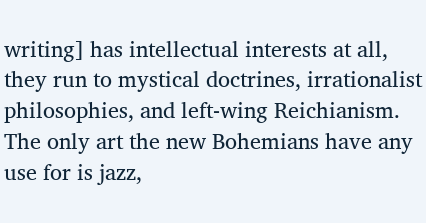writing] has intellectual interests at all, they run to mystical doctrines, irrationalist philosophies, and left-wing Reichianism. The only art the new Bohemians have any use for is jazz,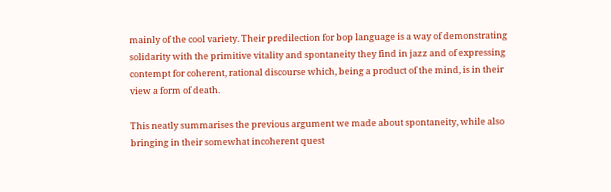mainly of the cool variety. Their predilection for bop language is a way of demonstrating solidarity with the primitive vitality and spontaneity they find in jazz and of expressing contempt for coherent, rational discourse which, being a product of the mind, is in their view a form of death.

This neatly summarises the previous argument we made about spontaneity, while also bringing in their somewhat incoherent quest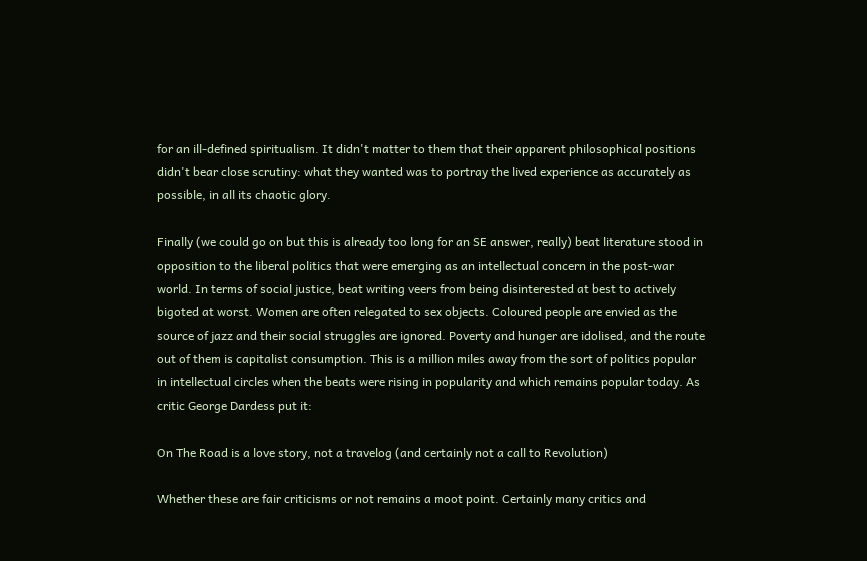for an ill-defined spiritualism. It didn't matter to them that their apparent philosophical positions didn't bear close scrutiny: what they wanted was to portray the lived experience as accurately as possible, in all its chaotic glory.

Finally (we could go on but this is already too long for an SE answer, really) beat literature stood in opposition to the liberal politics that were emerging as an intellectual concern in the post-war world. In terms of social justice, beat writing veers from being disinterested at best to actively bigoted at worst. Women are often relegated to sex objects. Coloured people are envied as the source of jazz and their social struggles are ignored. Poverty and hunger are idolised, and the route out of them is capitalist consumption. This is a million miles away from the sort of politics popular in intellectual circles when the beats were rising in popularity and which remains popular today. As critic George Dardess put it:

On The Road is a love story, not a travelog (and certainly not a call to Revolution)

Whether these are fair criticisms or not remains a moot point. Certainly many critics and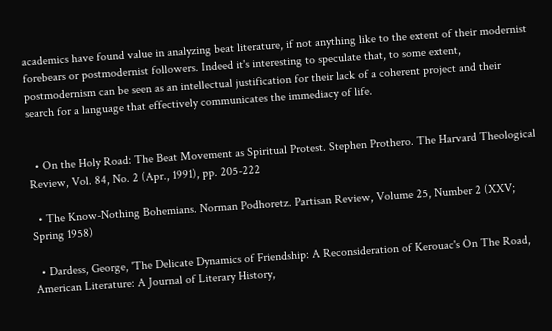academics have found value in analyzing beat literature, if not anything like to the extent of their modernist forebears or postmodernist followers. Indeed it's interesting to speculate that, to some extent, postmodernism can be seen as an intellectual justification for their lack of a coherent project and their search for a language that effectively communicates the immediacy of life.


  • On the Holy Road: The Beat Movement as Spiritual Protest. Stephen Prothero. The Harvard Theological Review, Vol. 84, No. 2 (Apr., 1991), pp. 205-222

  • The Know-Nothing Bohemians. Norman Podhoretz. Partisan Review, Volume 25, Number 2 (XXV; Spring 1958)

  • Dardess, George, 'The Delicate Dynamics of Friendship: A Reconsideration of Kerouac's On The Road, American Literature: A Journal of Literary History,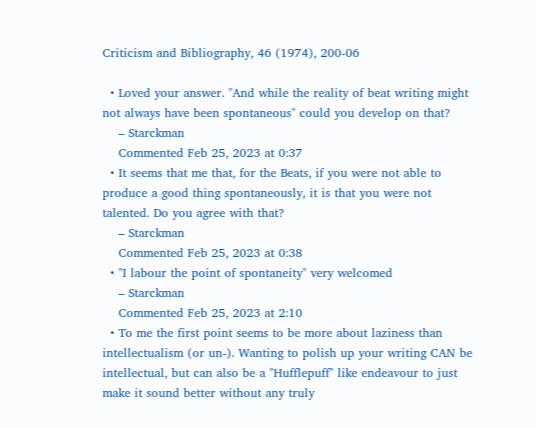Criticism and Bibliography, 46 (1974), 200-06

  • Loved your answer. "And while the reality of beat writing might not always have been spontaneous" could you develop on that?
    – Starckman
    Commented Feb 25, 2023 at 0:37
  • It seems that me that, for the Beats, if you were not able to produce a good thing spontaneously, it is that you were not talented. Do you agree with that?
    – Starckman
    Commented Feb 25, 2023 at 0:38
  • "I labour the point of spontaneity" very welcomed
    – Starckman
    Commented Feb 25, 2023 at 2:10
  • To me the first point seems to be more about laziness than intellectualism (or un-). Wanting to polish up your writing CAN be intellectual, but can also be a "Hufflepuff" like endeavour to just make it sound better without any truly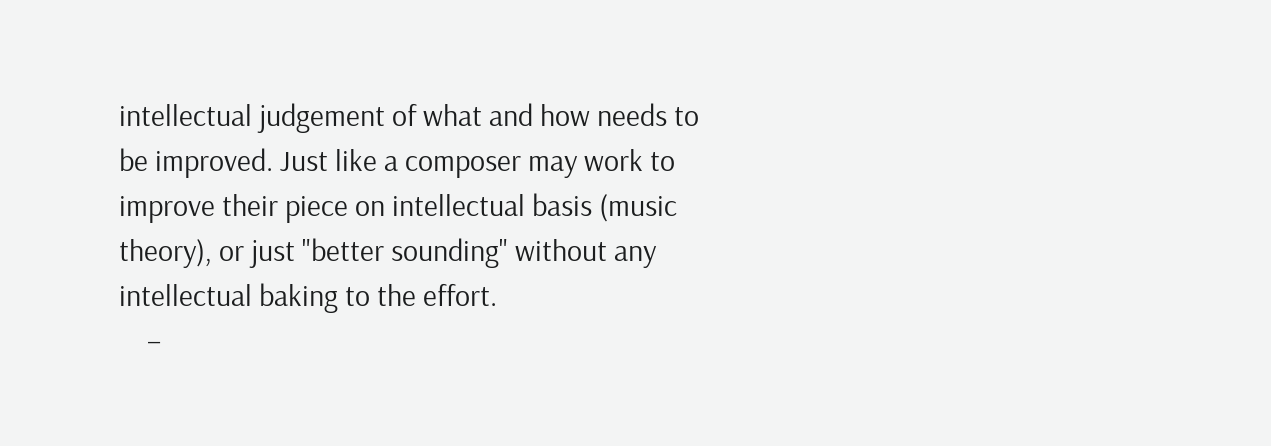intellectual judgement of what and how needs to be improved. Just like a composer may work to improve their piece on intellectual basis (music theory), or just "better sounding" without any intellectual baking to the effort.
    –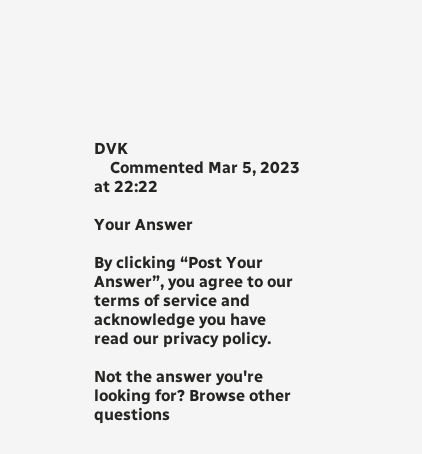DVK
    Commented Mar 5, 2023 at 22:22

Your Answer

By clicking “Post Your Answer”, you agree to our terms of service and acknowledge you have read our privacy policy.

Not the answer you're looking for? Browse other questions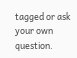tagged or ask your own question.